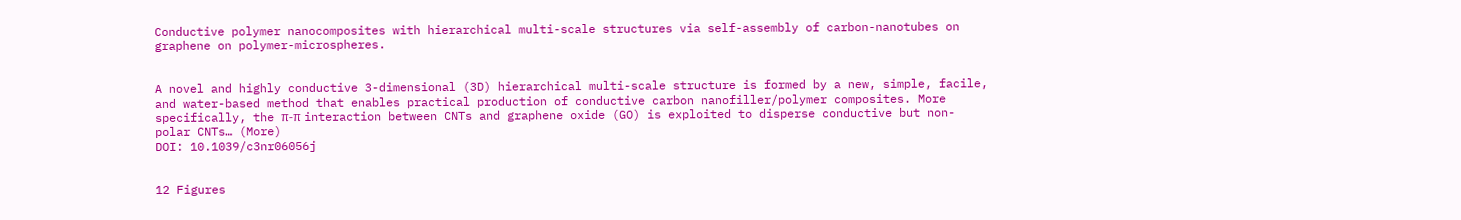Conductive polymer nanocomposites with hierarchical multi-scale structures via self-assembly of carbon-nanotubes on graphene on polymer-microspheres.


A novel and highly conductive 3-dimensional (3D) hierarchical multi-scale structure is formed by a new, simple, facile, and water-based method that enables practical production of conductive carbon nanofiller/polymer composites. More specifically, the π-π interaction between CNTs and graphene oxide (GO) is exploited to disperse conductive but non-polar CNTs… (More)
DOI: 10.1039/c3nr06056j


12 Figures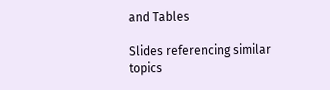and Tables

Slides referencing similar topics